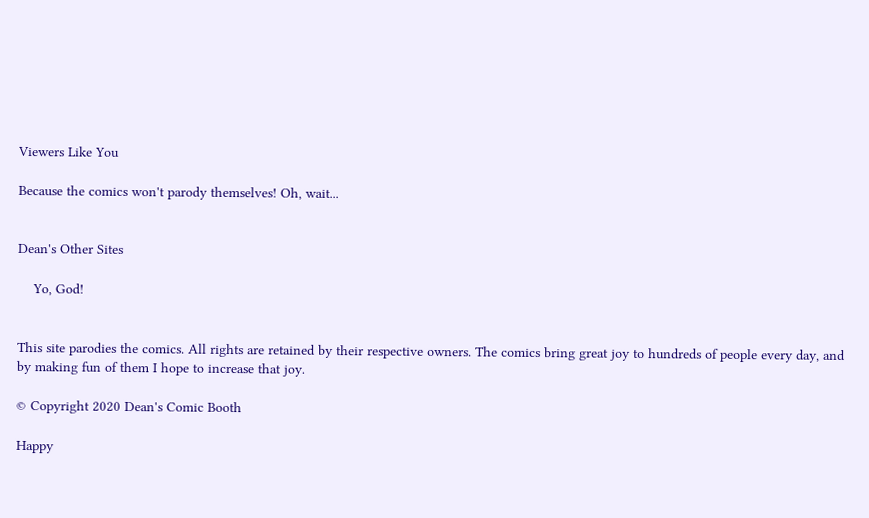Viewers Like You

Because the comics won't parody themselves! Oh, wait...


Dean's Other Sites

    Yo, God!


This site parodies the comics. All rights are retained by their respective owners. The comics bring great joy to hundreds of people every day, and by making fun of them I hope to increase that joy.

© Copyright 2020 Dean's Comic Booth

Happy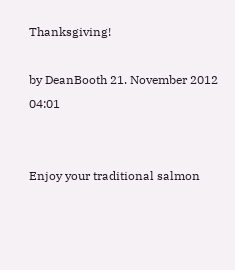Thanksgiving!

by DeanBooth 21. November 2012 04:01


Enjoy your traditional salmon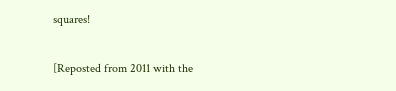squares!

[Reposted from 2011 with the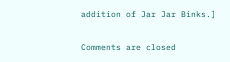addition of Jar Jar Binks.]

Comments are closed